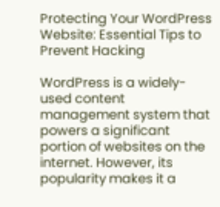Protecting Your WordPress Website: Essential Tips to Prevent Hacking

WordPress is a widely-used content management system that powers a significant portion of websites on the internet. However, its popularity makes it a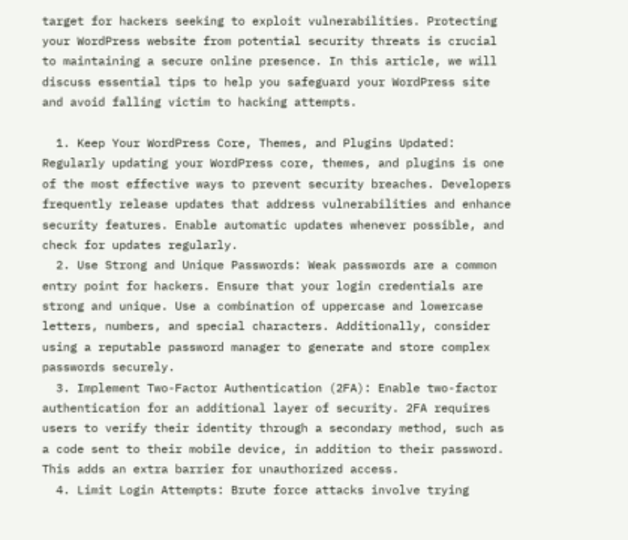target for hackers seeking to exploit vulnerabilities. Protecting your WordPress website from potential security threats is crucial to maintaining a secure online presence. In this article, we will discuss essential tips to help you safeguard your WordPress site and avoid falling victim to hacking attempts.

  1. Keep Your WordPress Core, Themes, and Plugins Updated: Regularly updating your WordPress core, themes, and plugins is one of the most effective ways to prevent security breaches. Developers frequently release updates that address vulnerabilities and enhance security features. Enable automatic updates whenever possible, and check for updates regularly.
  2. Use Strong and Unique Passwords: Weak passwords are a common entry point for hackers. Ensure that your login credentials are strong and unique. Use a combination of uppercase and lowercase letters, numbers, and special characters. Additionally, consider using a reputable password manager to generate and store complex passwords securely.
  3. Implement Two-Factor Authentication (2FA): Enable two-factor authentication for an additional layer of security. 2FA requires users to verify their identity through a secondary method, such as a code sent to their mobile device, in addition to their password. This adds an extra barrier for unauthorized access.
  4. Limit Login Attempts: Brute force attacks involve trying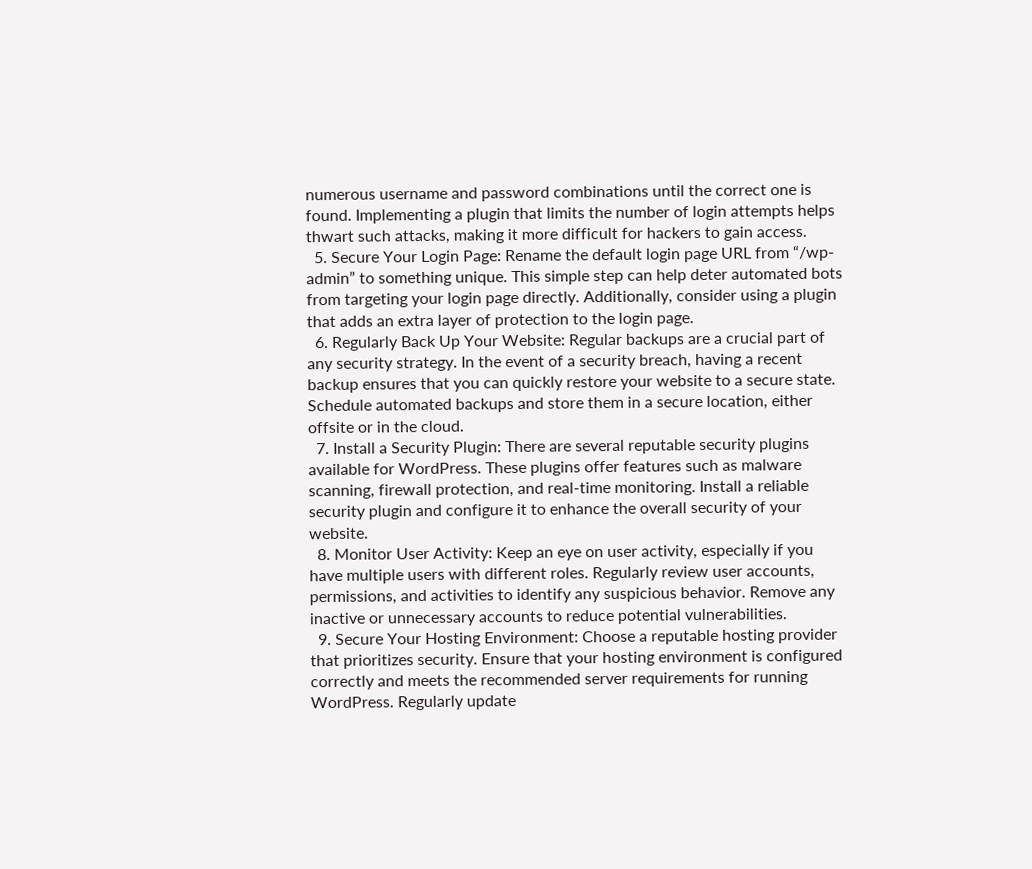numerous username and password combinations until the correct one is found. Implementing a plugin that limits the number of login attempts helps thwart such attacks, making it more difficult for hackers to gain access.
  5. Secure Your Login Page: Rename the default login page URL from “/wp-admin” to something unique. This simple step can help deter automated bots from targeting your login page directly. Additionally, consider using a plugin that adds an extra layer of protection to the login page.
  6. Regularly Back Up Your Website: Regular backups are a crucial part of any security strategy. In the event of a security breach, having a recent backup ensures that you can quickly restore your website to a secure state. Schedule automated backups and store them in a secure location, either offsite or in the cloud.
  7. Install a Security Plugin: There are several reputable security plugins available for WordPress. These plugins offer features such as malware scanning, firewall protection, and real-time monitoring. Install a reliable security plugin and configure it to enhance the overall security of your website.
  8. Monitor User Activity: Keep an eye on user activity, especially if you have multiple users with different roles. Regularly review user accounts, permissions, and activities to identify any suspicious behavior. Remove any inactive or unnecessary accounts to reduce potential vulnerabilities.
  9. Secure Your Hosting Environment: Choose a reputable hosting provider that prioritizes security. Ensure that your hosting environment is configured correctly and meets the recommended server requirements for running WordPress. Regularly update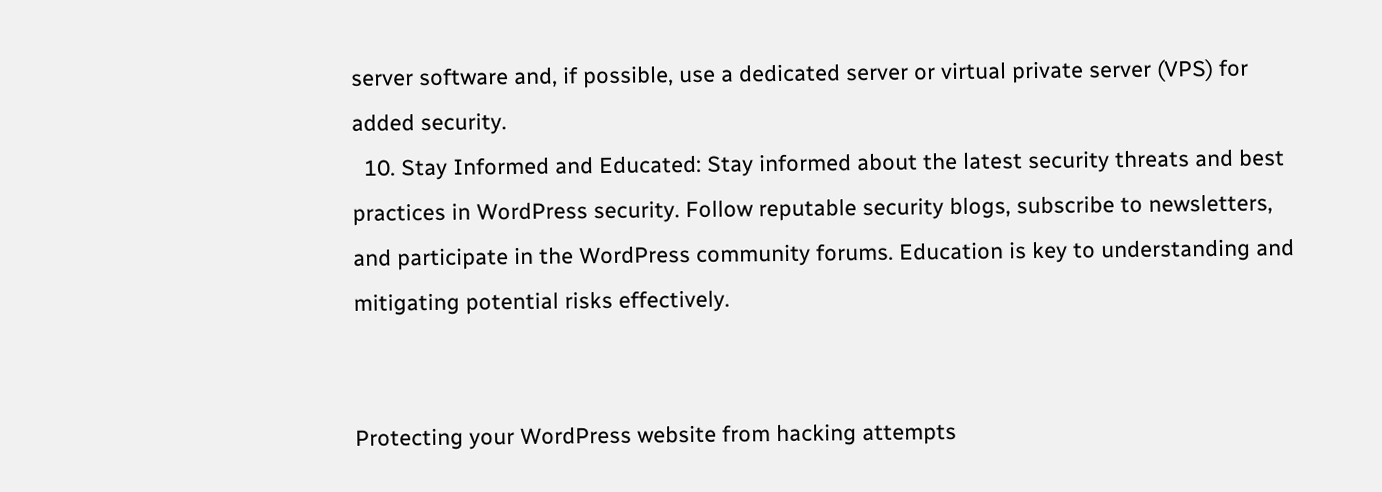server software and, if possible, use a dedicated server or virtual private server (VPS) for added security.
  10. Stay Informed and Educated: Stay informed about the latest security threats and best practices in WordPress security. Follow reputable security blogs, subscribe to newsletters, and participate in the WordPress community forums. Education is key to understanding and mitigating potential risks effectively.


Protecting your WordPress website from hacking attempts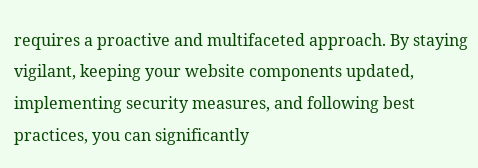requires a proactive and multifaceted approach. By staying vigilant, keeping your website components updated, implementing security measures, and following best practices, you can significantly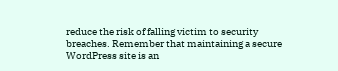reduce the risk of falling victim to security breaches. Remember that maintaining a secure WordPress site is an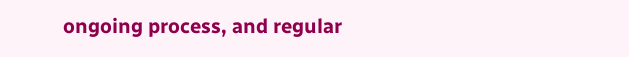ongoing process, and regular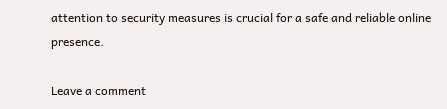attention to security measures is crucial for a safe and reliable online presence.

Leave a comment